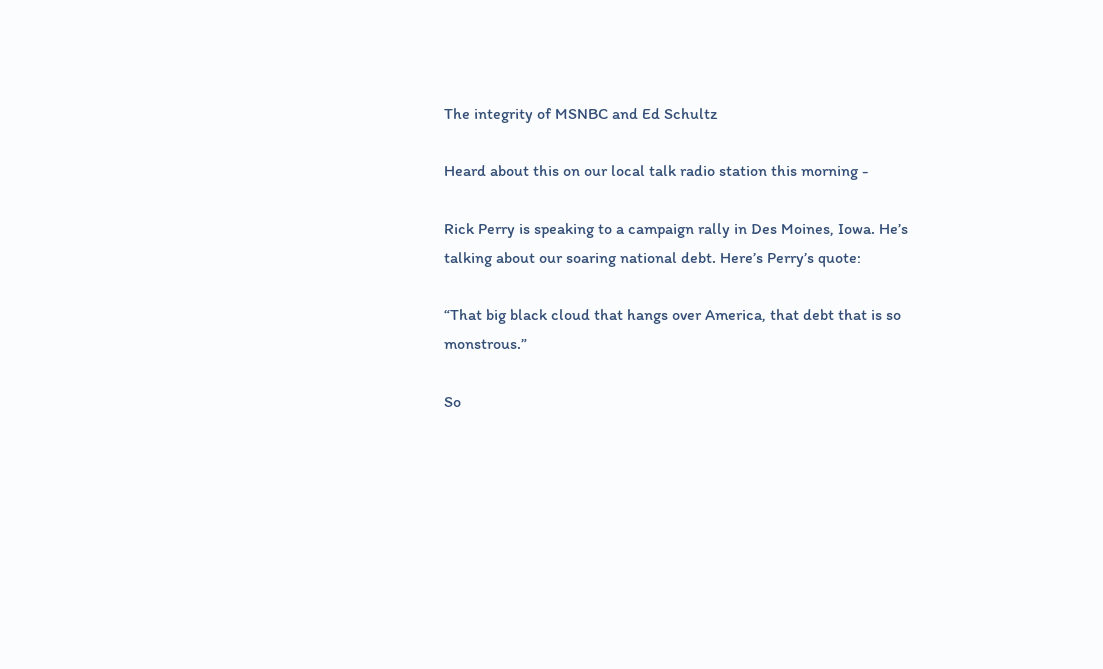The integrity of MSNBC and Ed Schultz

Heard about this on our local talk radio station this morning -

Rick Perry is speaking to a campaign rally in Des Moines, Iowa. He’s talking about our soaring national debt. Here’s Perry’s quote:

“That big black cloud that hangs over America, that debt that is so monstrous.”

So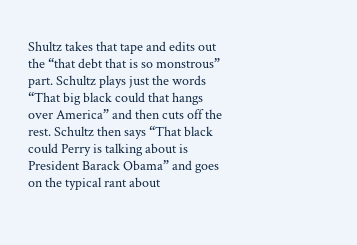Shultz takes that tape and edits out the “that debt that is so monstrous” part. Schultz plays just the words “That big black could that hangs over America” and then cuts off the rest. Schultz then says “That black could Perry is talking about is President Barack Obama” and goes on the typical rant about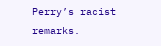Perry’s racist remarks.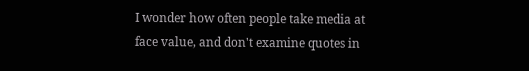I wonder how often people take media at face value, and don't examine quotes in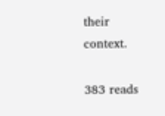their context.

383 reads